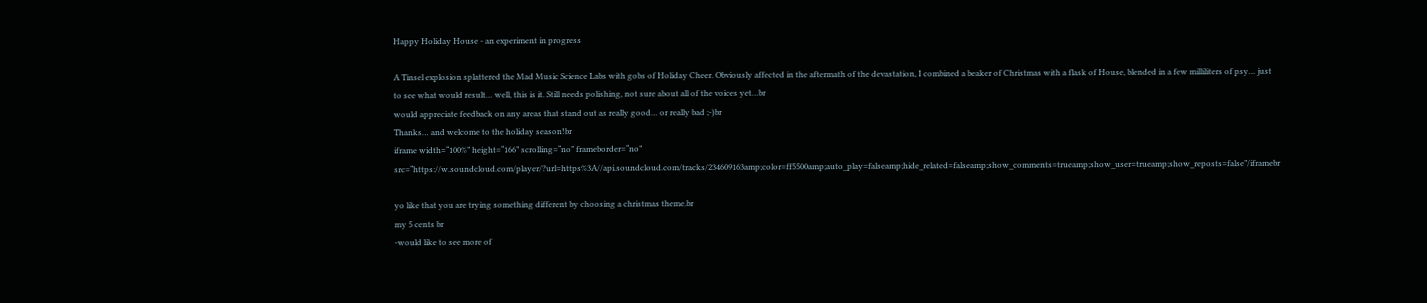Happy Holiday House - an experiment in progress

A Tinsel explosion splattered the Mad Music Science Labs with gobs of Holiday Cheer. Obviously affected in the aftermath of the devastation, I combined a beaker of Christmas with a flask of House, blended in a few milliliters of psy… just to see what would result… well, this is it. Still needs polishing, not sure about all of the voices yet…br
would appreciate feedback on any areas that stand out as really good… or really bad ;-)br
Thanks… and welcome to the holiday season!br
iframe width=“100%” height=“166” scrolling=“no” frameborder=“no” src=“https://w.soundcloud.com/player/?url=https%3A//api.soundcloud.com/tracks/234609163amp;color=ff5500amp;auto_play=falseamp;hide_related=falseamp;show_comments=trueamp;show_user=trueamp;show_reposts=false”/iframebr

yo like that you are trying something different by choosing a christmas theme.br
my 5 cents br
-would like to see more of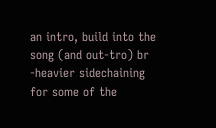an intro, build into the song (and out-tro) br
-heavier sidechaining for some of the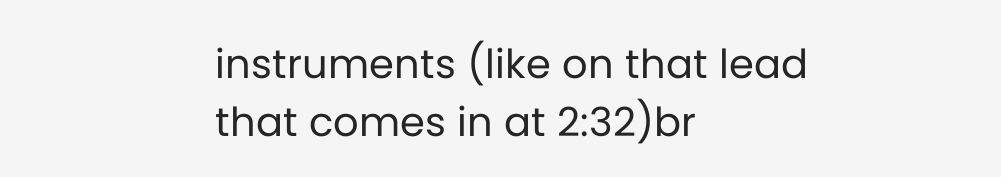instruments (like on that lead that comes in at 2:32)br